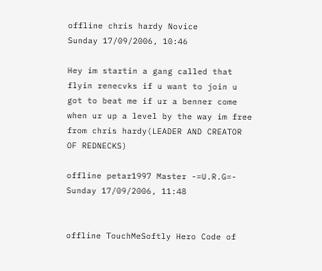offline chris hardy Novice
Sunday 17/09/2006, 10:46

Hey im startin a gang called that flyin renecvks if u want to join u got to beat me if ur a benner come when ur up a level by the way im free from chris hardy(LEADER AND CREATOR OF REDNECKS)

offline petar1997 Master -=U.R.G=-
Sunday 17/09/2006, 11:48


offline TouchMeSoftly Hero Code of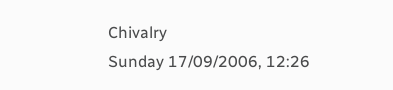Chivalry
Sunday 17/09/2006, 12:26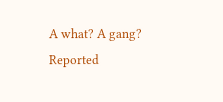A what? A gang? Reported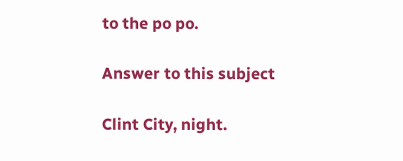to the po po.

Answer to this subject

Clint City, night.